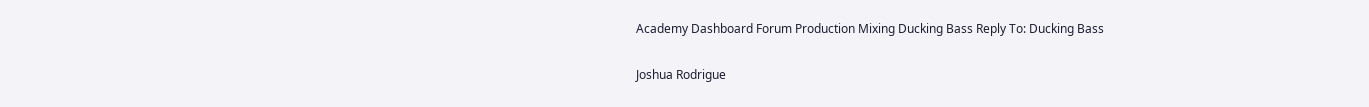Academy Dashboard Forum Production Mixing Ducking Bass Reply To: Ducking Bass

Joshua Rodrigue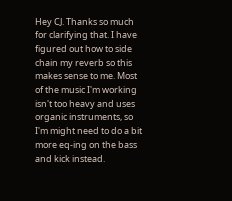Hey CJ. Thanks so much for clarifying that. I have figured out how to side chain my reverb so this makes sense to me. Most of the music I'm working isn't too heavy and uses organic instruments, so I'm might need to do a bit more eq-ing on the bass and kick instead.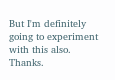But I'm definitely going to experiment with this also.  Thanks.